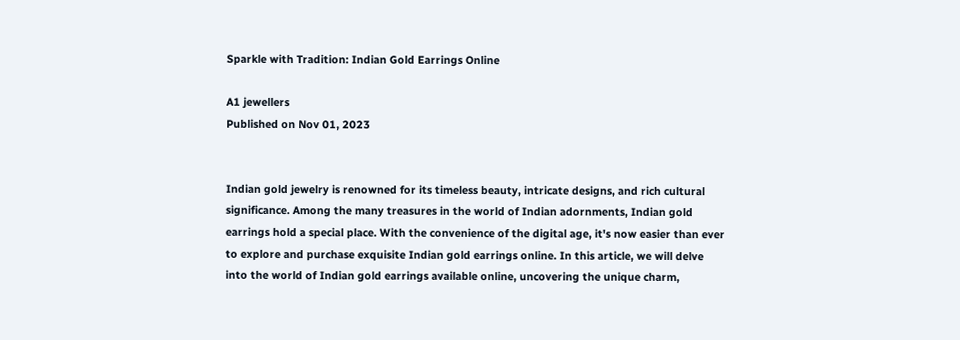Sparkle with Tradition: Indian Gold Earrings Online

A1 jewellers
Published on Nov 01, 2023


Indian gold jewelry is renowned for its timeless beauty, intricate designs, and rich cultural significance. Among the many treasures in the world of Indian adornments, Indian gold earrings hold a special place. With the convenience of the digital age, it's now easier than ever to explore and purchase exquisite Indian gold earrings online. In this article, we will delve into the world of Indian gold earrings available online, uncovering the unique charm,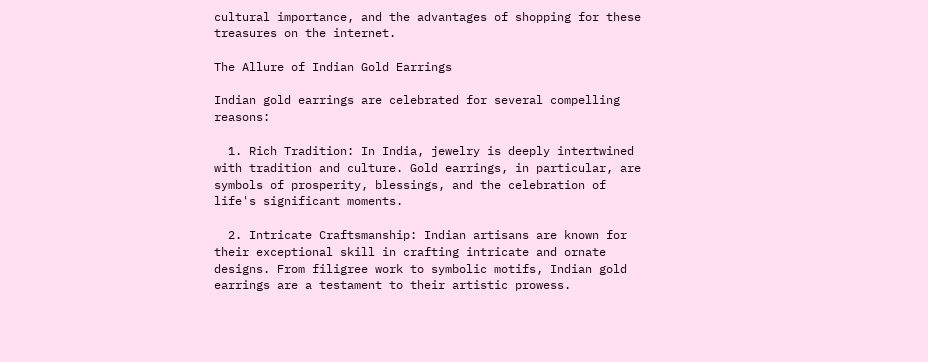cultural importance, and the advantages of shopping for these treasures on the internet.

The Allure of Indian Gold Earrings

Indian gold earrings are celebrated for several compelling reasons:

  1. Rich Tradition: In India, jewelry is deeply intertwined with tradition and culture. Gold earrings, in particular, are symbols of prosperity, blessings, and the celebration of life's significant moments.

  2. Intricate Craftsmanship: Indian artisans are known for their exceptional skill in crafting intricate and ornate designs. From filigree work to symbolic motifs, Indian gold earrings are a testament to their artistic prowess.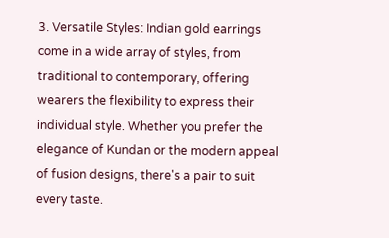3. Versatile Styles: Indian gold earrings come in a wide array of styles, from traditional to contemporary, offering wearers the flexibility to express their individual style. Whether you prefer the elegance of Kundan or the modern appeal of fusion designs, there's a pair to suit every taste.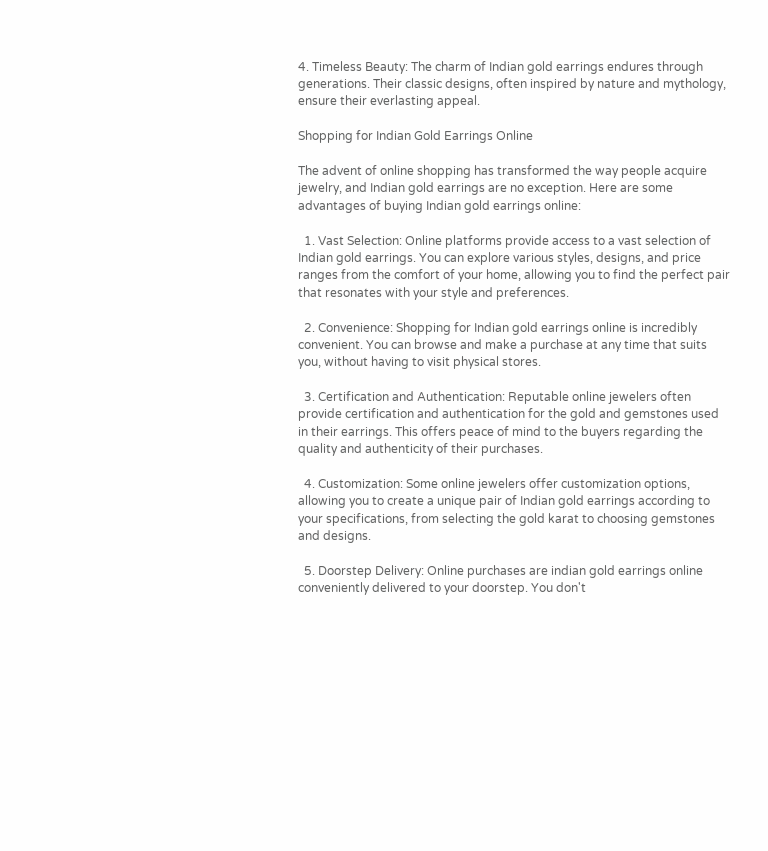4. Timeless Beauty: The charm of Indian gold earrings endures through generations. Their classic designs, often inspired by nature and mythology, ensure their everlasting appeal.

Shopping for Indian Gold Earrings Online

The advent of online shopping has transformed the way people acquire jewelry, and Indian gold earrings are no exception. Here are some advantages of buying Indian gold earrings online:

  1. Vast Selection: Online platforms provide access to a vast selection of Indian gold earrings. You can explore various styles, designs, and price ranges from the comfort of your home, allowing you to find the perfect pair that resonates with your style and preferences.

  2. Convenience: Shopping for Indian gold earrings online is incredibly convenient. You can browse and make a purchase at any time that suits you, without having to visit physical stores.

  3. Certification and Authentication: Reputable online jewelers often provide certification and authentication for the gold and gemstones used in their earrings. This offers peace of mind to the buyers regarding the quality and authenticity of their purchases.

  4. Customization: Some online jewelers offer customization options, allowing you to create a unique pair of Indian gold earrings according to your specifications, from selecting the gold karat to choosing gemstones and designs.

  5. Doorstep Delivery: Online purchases are indian gold earrings online conveniently delivered to your doorstep. You don't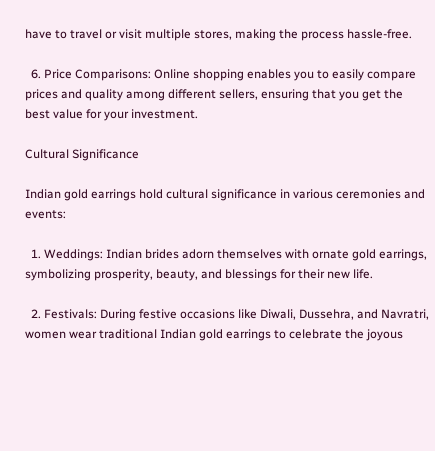have to travel or visit multiple stores, making the process hassle-free.

  6. Price Comparisons: Online shopping enables you to easily compare prices and quality among different sellers, ensuring that you get the best value for your investment.

Cultural Significance

Indian gold earrings hold cultural significance in various ceremonies and events:

  1. Weddings: Indian brides adorn themselves with ornate gold earrings, symbolizing prosperity, beauty, and blessings for their new life.

  2. Festivals: During festive occasions like Diwali, Dussehra, and Navratri, women wear traditional Indian gold earrings to celebrate the joyous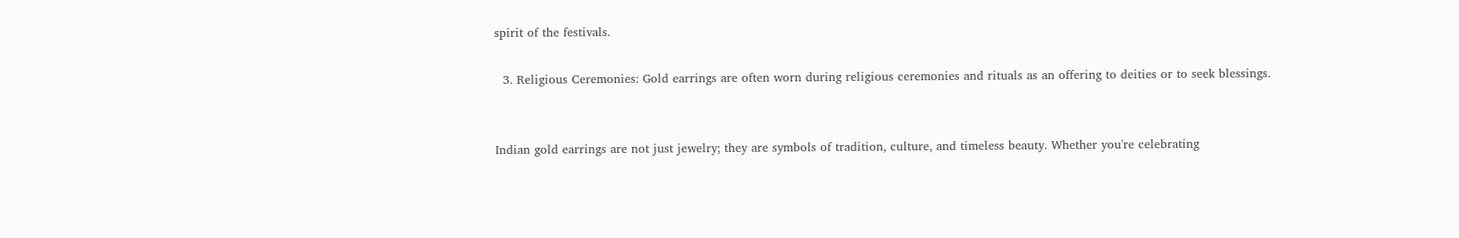spirit of the festivals.

  3. Religious Ceremonies: Gold earrings are often worn during religious ceremonies and rituals as an offering to deities or to seek blessings.


Indian gold earrings are not just jewelry; they are symbols of tradition, culture, and timeless beauty. Whether you're celebrating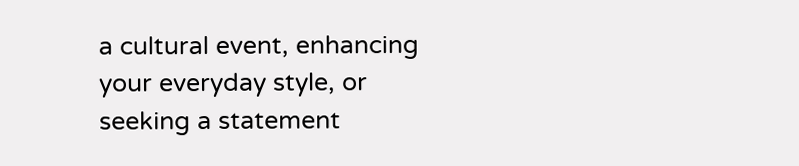a cultural event, enhancing your everyday style, or seeking a statement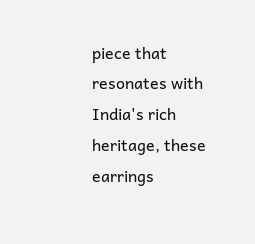piece that resonates with India's rich heritage, these earrings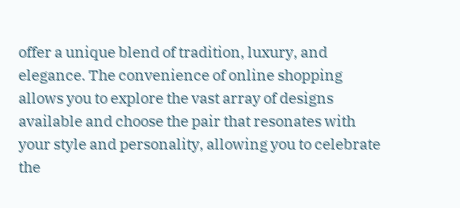offer a unique blend of tradition, luxury, and elegance. The convenience of online shopping allows you to explore the vast array of designs available and choose the pair that resonates with your style and personality, allowing you to celebrate the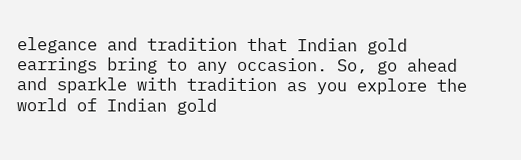elegance and tradition that Indian gold earrings bring to any occasion. So, go ahead and sparkle with tradition as you explore the world of Indian gold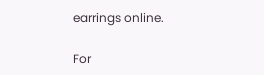earrings online.

For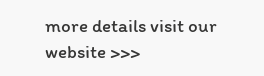more details visit our website >>>